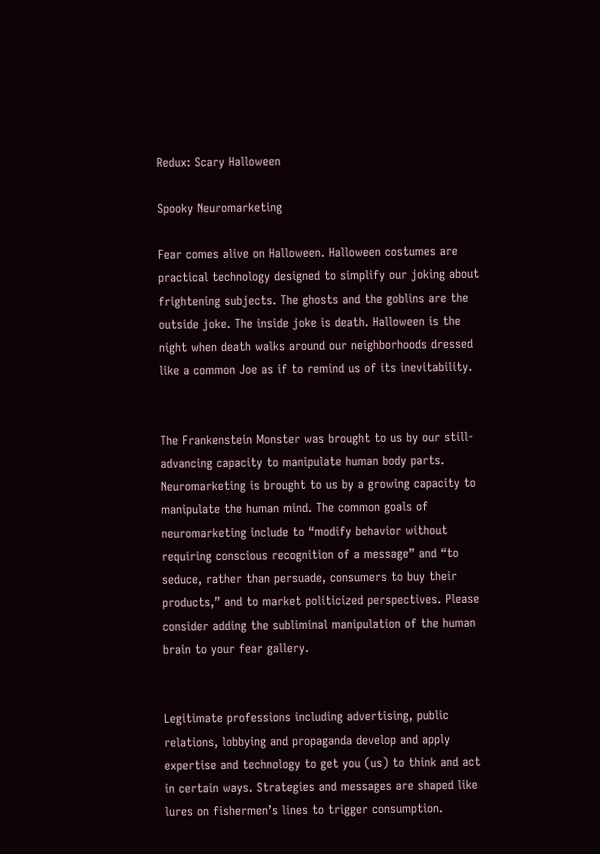Redux: Scary Halloween

Spooky Neuromarketing

Fear comes alive on Halloween. Halloween costumes are practical technology designed to simplify our joking about frightening subjects. The ghosts and the goblins are the outside joke. The inside joke is death. Halloween is the night when death walks around our neighborhoods dressed like a common Joe as if to remind us of its inevitability.


The Frankenstein Monster was brought to us by our still-advancing capacity to manipulate human body parts. Neuromarketing is brought to us by a growing capacity to manipulate the human mind. The common goals of neuromarketing include to “modify behavior without requiring conscious recognition of a message” and “to seduce, rather than persuade, consumers to buy their products,” and to market politicized perspectives. Please consider adding the subliminal manipulation of the human brain to your fear gallery.


Legitimate professions including advertising, public relations, lobbying and propaganda develop and apply expertise and technology to get you (us) to think and act in certain ways. Strategies and messages are shaped like lures on fishermen’s lines to trigger consumption.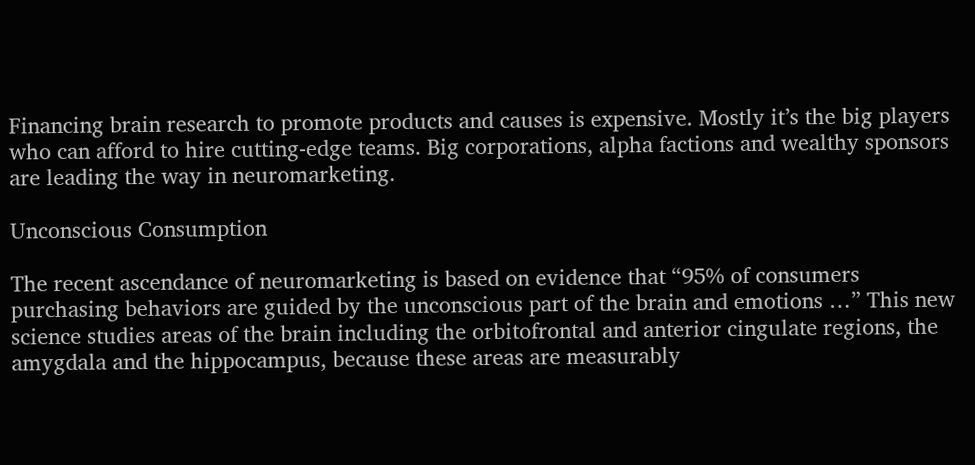Financing brain research to promote products and causes is expensive. Mostly it’s the big players who can afford to hire cutting-edge teams. Big corporations, alpha factions and wealthy sponsors are leading the way in neuromarketing.

Unconscious Consumption

The recent ascendance of neuromarketing is based on evidence that “95% of consumers purchasing behaviors are guided by the unconscious part of the brain and emotions …” This new science studies areas of the brain including the orbitofrontal and anterior cingulate regions, the amygdala and the hippocampus, because these areas are measurably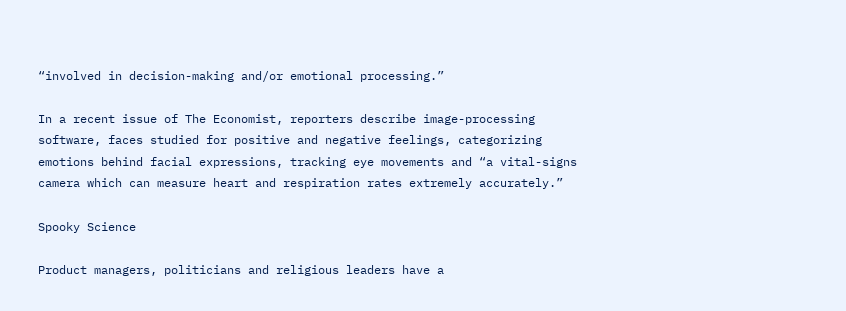“involved in decision-making and/or emotional processing.”

In a recent issue of The Economist, reporters describe image-processing software, faces studied for positive and negative feelings, categorizing emotions behind facial expressions, tracking eye movements and “a vital-signs camera which can measure heart and respiration rates extremely accurately.”

Spooky Science

Product managers, politicians and religious leaders have a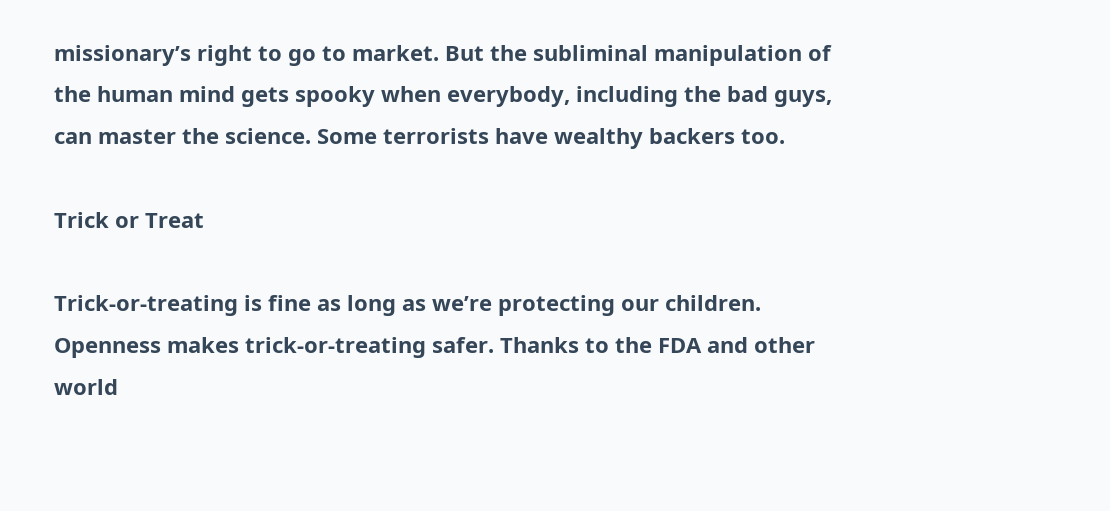missionary’s right to go to market. But the subliminal manipulation of the human mind gets spooky when everybody, including the bad guys, can master the science. Some terrorists have wealthy backers too.

Trick or Treat

Trick-or-treating is fine as long as we’re protecting our children. Openness makes trick-or-treating safer. Thanks to the FDA and other world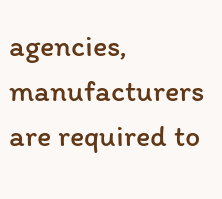agencies, manufacturers are required to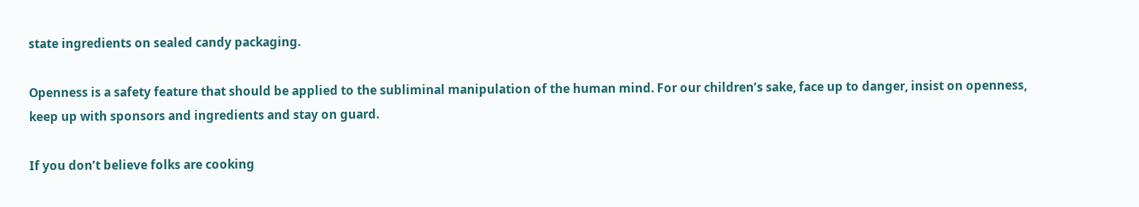state ingredients on sealed candy packaging.

Openness is a safety feature that should be applied to the subliminal manipulation of the human mind. For our children’s sake, face up to danger, insist on openness, keep up with sponsors and ingredients and stay on guard.

If you don’t believe folks are cooking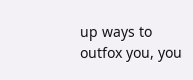up ways to outfox you, you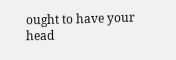ought to have your head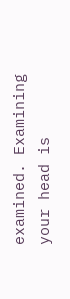examined. Examining your head is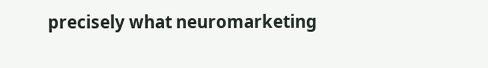precisely what neuromarketing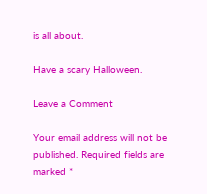is all about.

Have a scary Halloween.

Leave a Comment

Your email address will not be published. Required fields are marked *